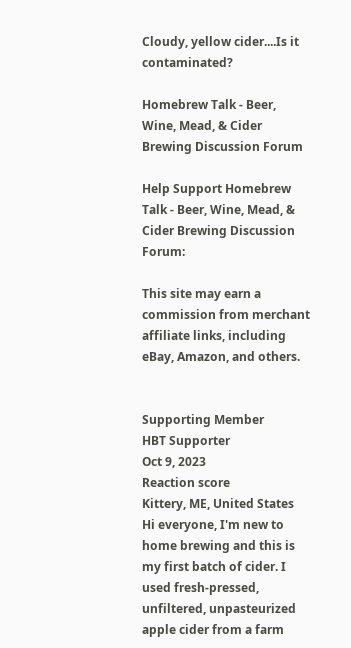Cloudy, yellow cider....Is it contaminated?

Homebrew Talk - Beer, Wine, Mead, & Cider Brewing Discussion Forum

Help Support Homebrew Talk - Beer, Wine, Mead, & Cider Brewing Discussion Forum:

This site may earn a commission from merchant affiliate links, including eBay, Amazon, and others.


Supporting Member
HBT Supporter
Oct 9, 2023
Reaction score
Kittery, ME, United States
Hi everyone, I'm new to home brewing and this is my first batch of cider. I used fresh-pressed, unfiltered, unpasteurized apple cider from a farm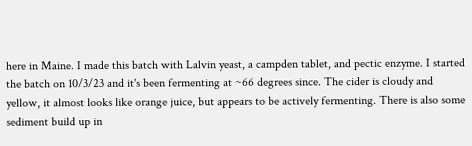here in Maine. I made this batch with Lalvin yeast, a campden tablet, and pectic enzyme. I started the batch on 10/3/23 and it's been fermenting at ~66 degrees since. The cider is cloudy and yellow, it almost looks like orange juice, but appears to be actively fermenting. There is also some sediment build up in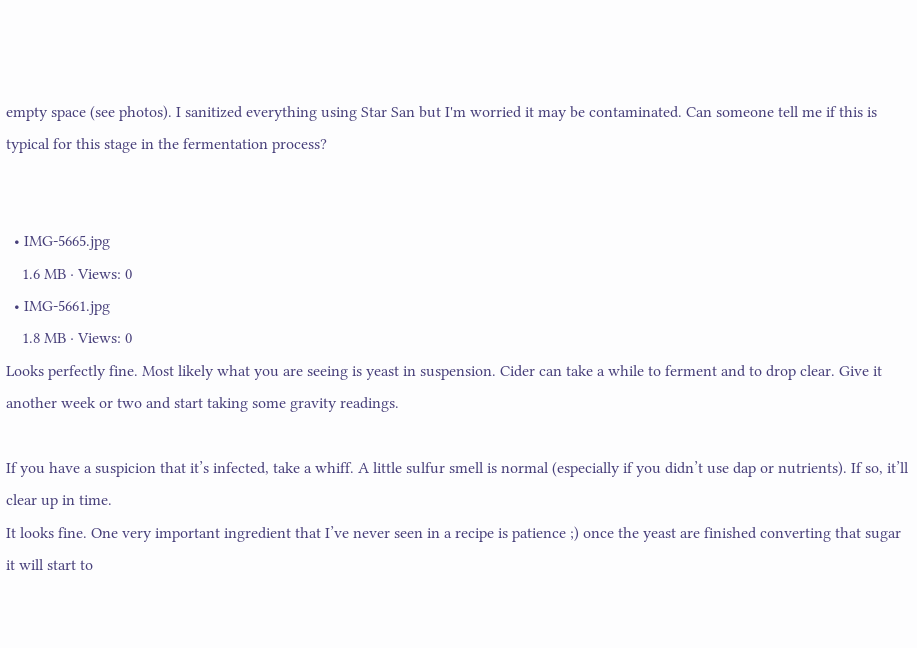empty space (see photos). I sanitized everything using Star San but I'm worried it may be contaminated. Can someone tell me if this is typical for this stage in the fermentation process?


  • IMG-5665.jpg
    1.6 MB · Views: 0
  • IMG-5661.jpg
    1.8 MB · Views: 0
Looks perfectly fine. Most likely what you are seeing is yeast in suspension. Cider can take a while to ferment and to drop clear. Give it another week or two and start taking some gravity readings.

If you have a suspicion that it’s infected, take a whiff. A little sulfur smell is normal (especially if you didn’t use dap or nutrients). If so, it’ll clear up in time.
It looks fine. One very important ingredient that I’ve never seen in a recipe is patience ;) once the yeast are finished converting that sugar it will start to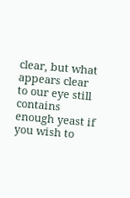clear, but what appears clear to our eye still contains enough yeast if you wish to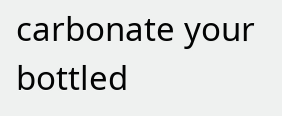carbonate your bottled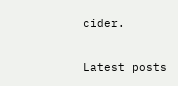cider.

Latest posts